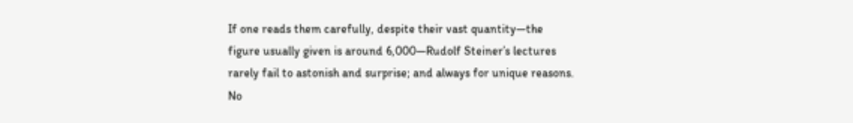If one reads them carefully, despite their vast quantity—the figure usually given is around 6,000—Rudolf Steiner’s lectures rarely fail to astonish and surprise; and always for unique reasons. No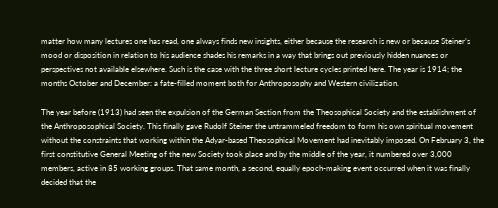matter how many lectures one has read, one always finds new insights, either because the research is new or because Steiner’s mood or disposition in relation to his audience shades his remarks in a way that brings out previously hidden nuances or perspectives not available elsewhere. Such is the case with the three short lecture cycles printed here. The year is 1914; the months October and December: a fate-filled moment both for Anthroposophy and Western civilization.

The year before (1913) had seen the expulsion of the German Section from the Theosophical Society and the establishment of the Anthroposophical Society. This finally gave Rudolf Steiner the untrammeled freedom to form his own spiritual movement without the constraints that working within the Adyar-based Theosophical Movement had inevitably imposed. On February 3, the first constitutive General Meeting of the new Society took place and by the middle of the year, it numbered over 3,000 members, active in 85 working groups. That same month, a second, equally epoch-making event occurred when it was finally decided that the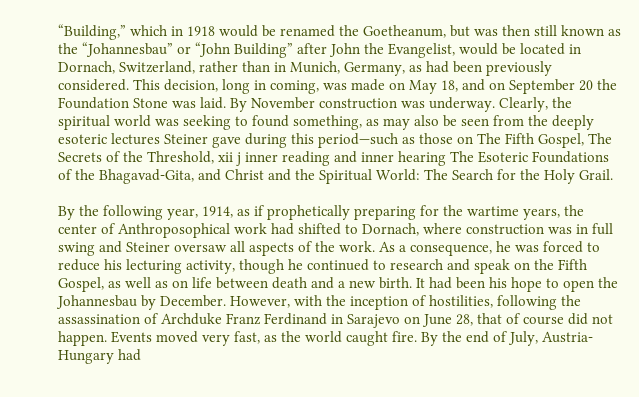“Building,” which in 1918 would be renamed the Goetheanum, but was then still known as the “Johannesbau” or “John Building” after John the Evangelist, would be located in Dornach, Switzerland, rather than in Munich, Germany, as had been previously considered. This decision, long in coming, was made on May 18, and on September 20 the Foundation Stone was laid. By November construction was underway. Clearly, the spiritual world was seeking to found something, as may also be seen from the deeply esoteric lectures Steiner gave during this period—such as those on The Fifth Gospel, The Secrets of the Threshold, xii j inner reading and inner hearing The Esoteric Foundations of the Bhagavad-Gita, and Christ and the Spiritual World: The Search for the Holy Grail.

By the following year, 1914, as if prophetically preparing for the wartime years, the center of Anthroposophical work had shifted to Dornach, where construction was in full swing and Steiner oversaw all aspects of the work. As a consequence, he was forced to reduce his lecturing activity, though he continued to research and speak on the Fifth Gospel, as well as on life between death and a new birth. It had been his hope to open the Johannesbau by December. However, with the inception of hostilities, following the assassination of Archduke Franz Ferdinand in Sarajevo on June 28, that of course did not happen. Events moved very fast, as the world caught fire. By the end of July, Austria-Hungary had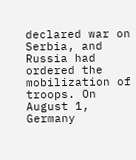declared war on Serbia, and Russia had ordered the mobilization of troops. On August 1, Germany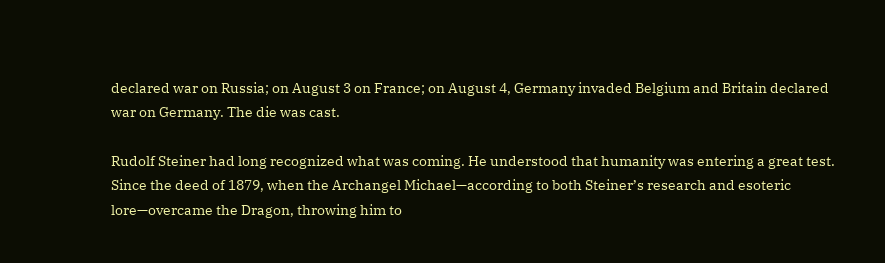declared war on Russia; on August 3 on France; on August 4, Germany invaded Belgium and Britain declared war on Germany. The die was cast.

Rudolf Steiner had long recognized what was coming. He understood that humanity was entering a great test. Since the deed of 1879, when the Archangel Michael—according to both Steiner’s research and esoteric lore—overcame the Dragon, throwing him to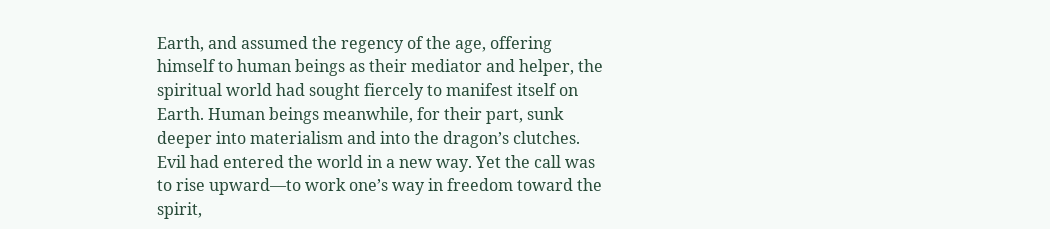Earth, and assumed the regency of the age, offering himself to human beings as their mediator and helper, the spiritual world had sought fiercely to manifest itself on Earth. Human beings meanwhile, for their part, sunk deeper into materialism and into the dragon’s clutches. Evil had entered the world in a new way. Yet the call was to rise upward—to work one’s way in freedom toward the spirit,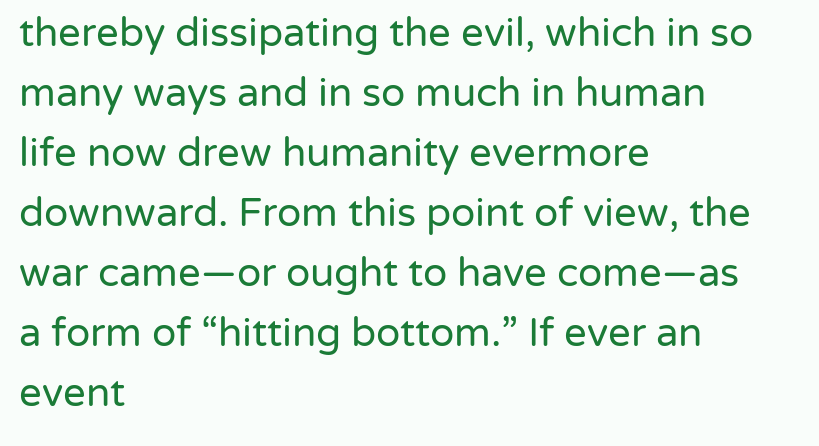thereby dissipating the evil, which in so many ways and in so much in human life now drew humanity evermore downward. From this point of view, the war came—or ought to have come—as a form of “hitting bottom.” If ever an event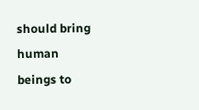should bring human beings to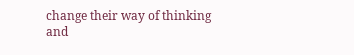change their way of thinking and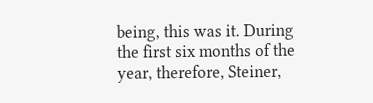being, this was it. During the first six months of the year, therefore, Steiner,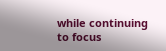while continuing to focus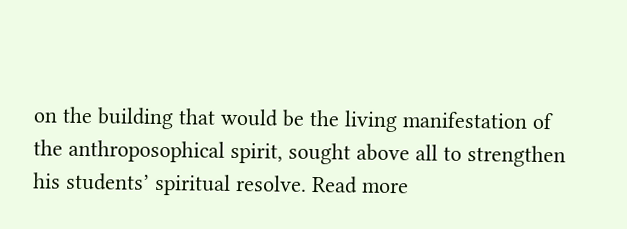on the building that would be the living manifestation of the anthroposophical spirit, sought above all to strengthen his students’ spiritual resolve. Read more